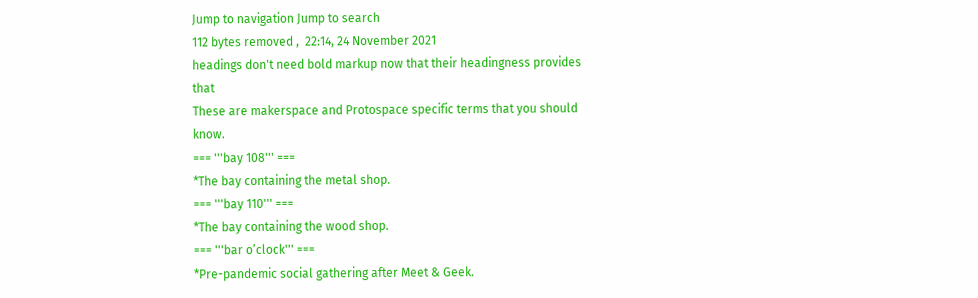Jump to navigation Jump to search
112 bytes removed ,  22:14, 24 November 2021
headings don't need bold markup now that their headingness provides that
These are makerspace and Protospace specific terms that you should know.
=== '''bay 108''' ===
*The bay containing the metal shop.
=== '''bay 110''' ===
*The bay containing the wood shop.
=== '''bar o’clock''' ===
*Pre-pandemic social gathering after Meet & Geek.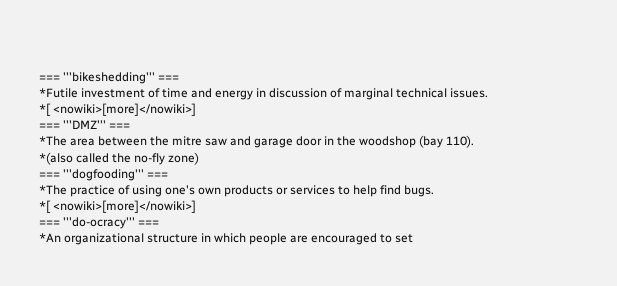=== '''bikeshedding''' ===
*Futile investment of time and energy in discussion of marginal technical issues.
*[ <nowiki>[more]</nowiki>]
=== '''DMZ''' ===
*The area between the mitre saw and garage door in the woodshop (bay 110).
*(also called the no-fly zone)
=== '''dogfooding''' ===
*The practice of using one's own products or services to help find bugs.
*[ <nowiki>[more]</nowiki>]
=== '''do-ocracy''' ===
*An organizational structure in which people are encouraged to set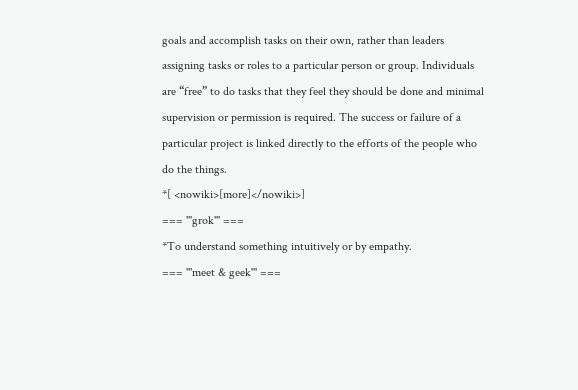goals and accomplish tasks on their own, rather than leaders assigning tasks or roles to a particular person or group. Individuals are “free” to do tasks that they feel they should be done and minimal supervision or permission is required. The success or failure of a particular project is linked directly to the efforts of the people who do the things.
*[ <nowiki>[more]</nowiki>]
=== '''grok''' ===
*To understand something intuitively or by empathy.
=== '''meet & geek''' ===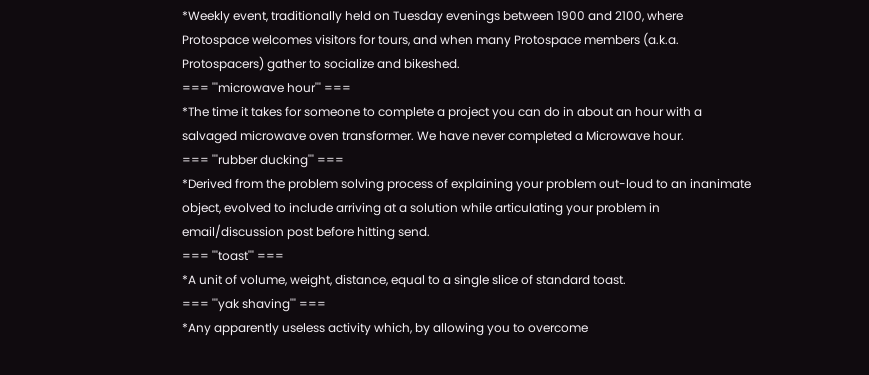*Weekly event, traditionally held on Tuesday evenings between 1900 and 2100, where Protospace welcomes visitors for tours, and when many Protospace members (a.k.a. Protospacers) gather to socialize and bikeshed.
=== '''microwave hour''' ===
*The time it takes for someone to complete a project you can do in about an hour with a salvaged microwave oven transformer. We have never completed a Microwave hour.
=== '''rubber ducking''' ===
*Derived from the problem solving process of explaining your problem out-loud to an inanimate object, evolved to include arriving at a solution while articulating your problem in email/discussion post before hitting send.
=== '''toast''' ===
*A unit of volume, weight, distance, equal to a single slice of standard toast.
=== '''yak shaving''' ===
*Any apparently useless activity which, by allowing you to overcome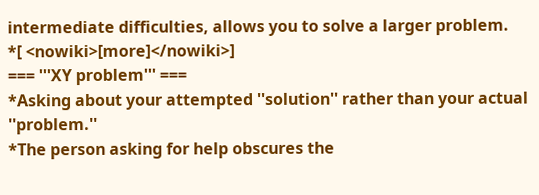intermediate difficulties, allows you to solve a larger problem.
*[ <nowiki>[more]</nowiki>]
=== '''XY problem''' ===
*Asking about your attempted ''solution'' rather than your actual ''problem.''
*The person asking for help obscures the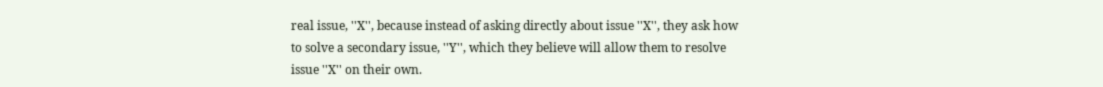real issue, ''X'', because instead of asking directly about issue ''X'', they ask how to solve a secondary issue, ''Y'', which they believe will allow them to resolve issue ''X'' on their own.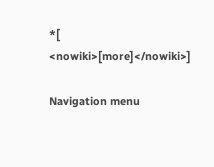*[ <nowiki>[more]</nowiki>]

Navigation menu